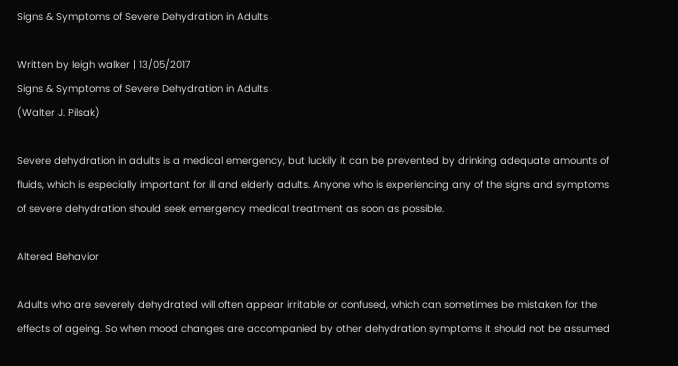Signs & Symptoms of Severe Dehydration in Adults

Written by leigh walker | 13/05/2017
Signs & Symptoms of Severe Dehydration in Adults
(Walter J. Pilsak)

Severe dehydration in adults is a medical emergency, but luckily it can be prevented by drinking adequate amounts of fluids, which is especially important for ill and elderly adults. Anyone who is experiencing any of the signs and symptoms of severe dehydration should seek emergency medical treatment as soon as possible.

Altered Behavior

Adults who are severely dehydrated will often appear irritable or confused, which can sometimes be mistaken for the effects of ageing. So when mood changes are accompanied by other dehydration symptoms it should not be assumed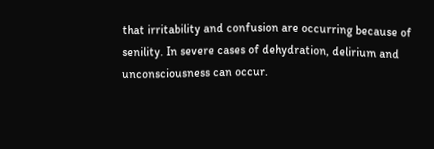that irritability and confusion are occurring because of senility. In severe cases of dehydration, delirium and unconsciousness can occur.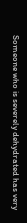Someone who is severely dehydrated has very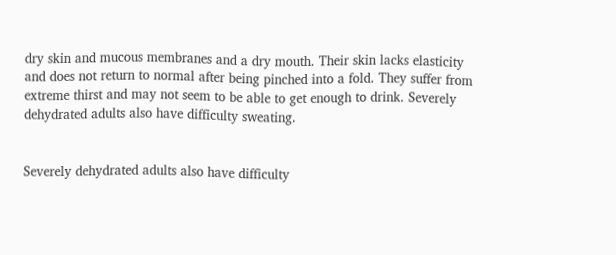dry skin and mucous membranes and a dry mouth. Their skin lacks elasticity and does not return to normal after being pinched into a fold. They suffer from extreme thirst and may not seem to be able to get enough to drink. Severely dehydrated adults also have difficulty sweating.


Severely dehydrated adults also have difficulty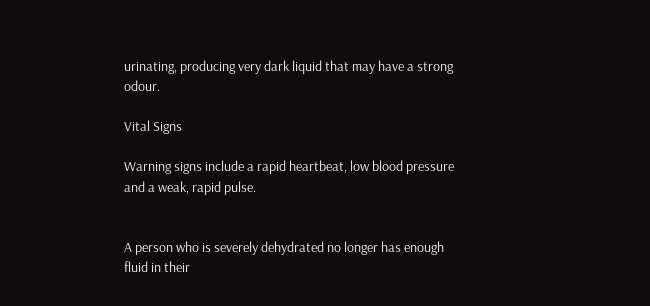urinating, producing very dark liquid that may have a strong odour.

Vital Signs

Warning signs include a rapid heartbeat, low blood pressure and a weak, rapid pulse.


A person who is severely dehydrated no longer has enough fluid in their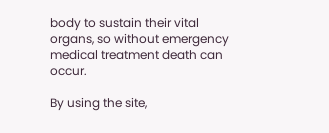body to sustain their vital organs, so without emergency medical treatment death can occur.

By using the site,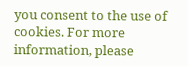you consent to the use of cookies. For more information, please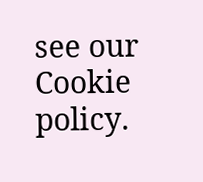see our Cookie policy.